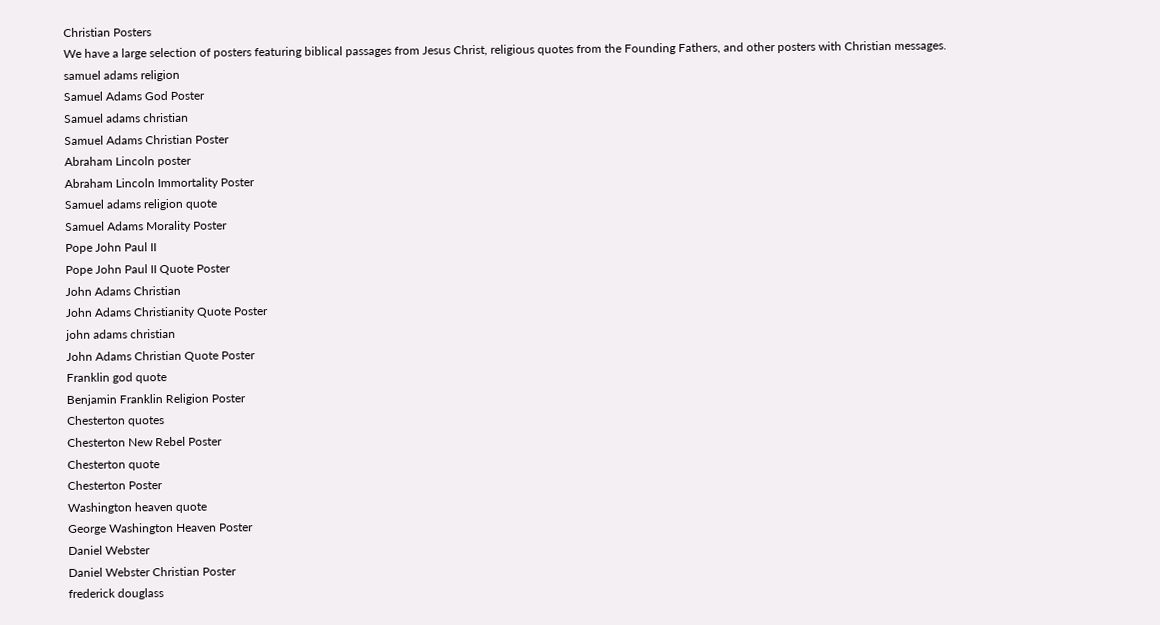Christian Posters
We have a large selection of posters featuring biblical passages from Jesus Christ, religious quotes from the Founding Fathers, and other posters with Christian messages.
samuel adams religion
Samuel Adams God Poster
Samuel adams christian
Samuel Adams Christian Poster
Abraham Lincoln poster
Abraham Lincoln Immortality Poster
Samuel adams religion quote
Samuel Adams Morality Poster
Pope John Paul II
Pope John Paul II Quote Poster
John Adams Christian
John Adams Christianity Quote Poster
john adams christian
John Adams Christian Quote Poster
Franklin god quote
Benjamin Franklin Religion Poster
Chesterton quotes
Chesterton New Rebel Poster
Chesterton quote
Chesterton Poster
Washington heaven quote
George Washington Heaven Poster
Daniel Webster
Daniel Webster Christian Poster
frederick douglass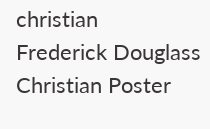christian
Frederick Douglass Christian Poster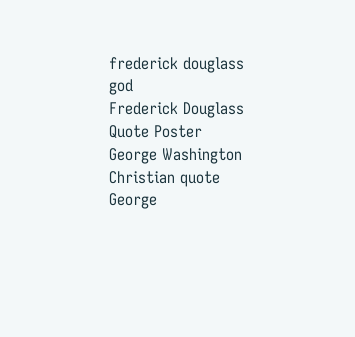frederick douglass god
Frederick Douglass Quote Poster
George Washington Christian quote
George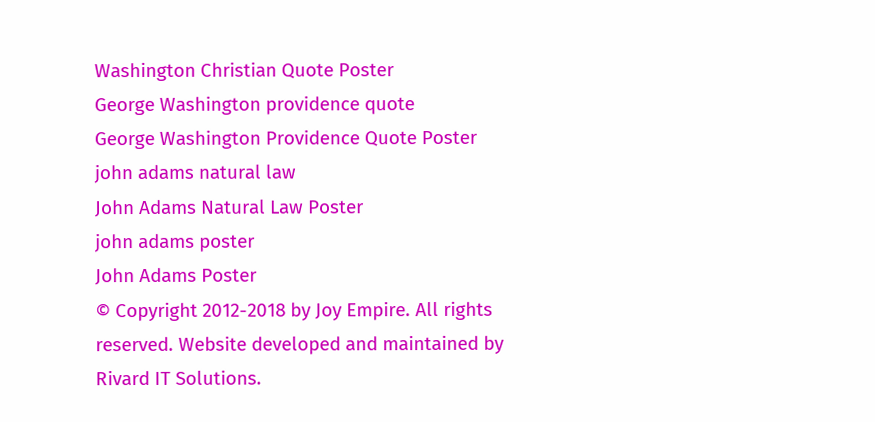Washington Christian Quote Poster
George Washington providence quote
George Washington Providence Quote Poster
john adams natural law
John Adams Natural Law Poster
john adams poster
John Adams Poster
© Copyright 2012-2018 by Joy Empire. All rights reserved. Website developed and maintained by Rivard IT Solutions.